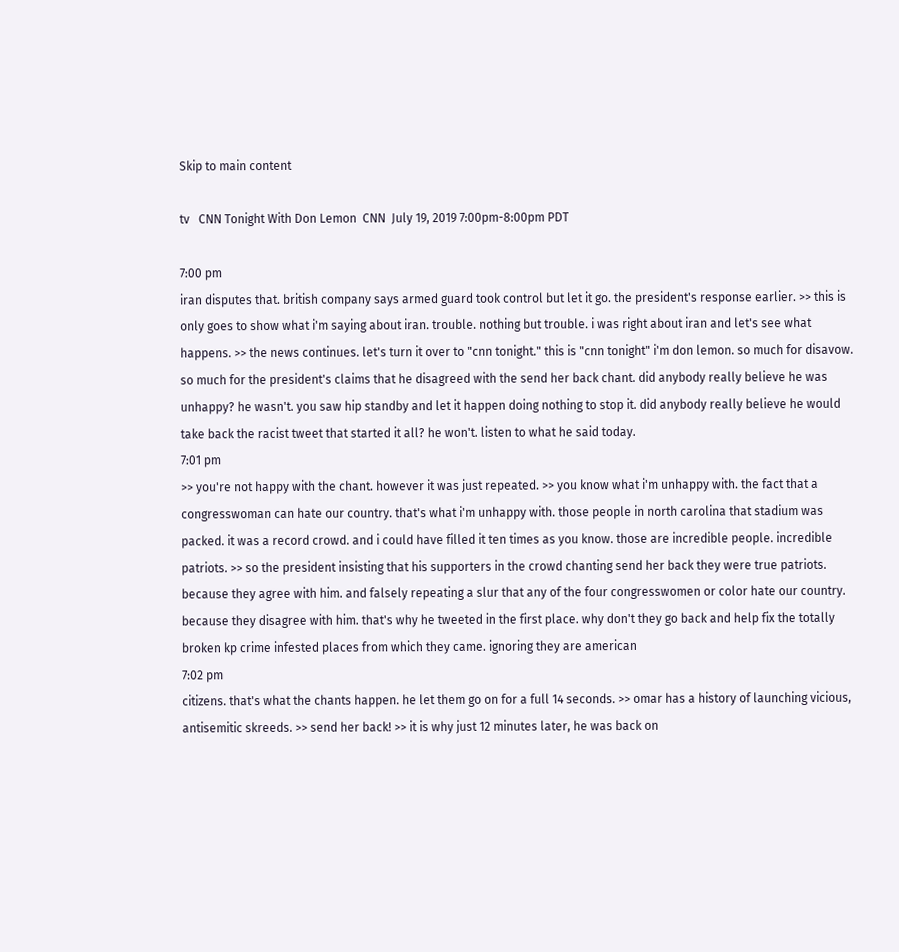Skip to main content

tv   CNN Tonight With Don Lemon  CNN  July 19, 2019 7:00pm-8:00pm PDT

7:00 pm
iran disputes that. british company says armed guard took control but let it go. the president's response earlier. >> this is only goes to show what i'm saying about iran. trouble. nothing but trouble. i was right about iran and let's see what happens. >> the news continues. let's turn it over to "cnn tonight." this is "cnn tonight" i'm don lemon. so much for disavow. so much for the president's claims that he disagreed with the send her back chant. did anybody really believe he was unhappy? he wasn't. you saw hip standby and let it happen doing nothing to stop it. did anybody really believe he would take back the racist tweet that started it all? he won't. listen to what he said today.
7:01 pm
>> you're not happy with the chant. however it was just repeated. >> you know what i'm unhappy with. the fact that a congresswoman can hate our country. that's what i'm unhappy with. those people in north carolina that stadium was packed. it was a record crowd. and i could have filled it ten times as you know. those are incredible people. incredible patriots. >> so the president insisting that his supporters in the crowd chanting send her back they were true patriots. because they agree with him. and falsely repeating a slur that any of the four congresswomen or color hate our country. because they disagree with him. that's why he tweeted in the first place. why don't they go back and help fix the totally broken kp crime infested places from which they came. ignoring they are american
7:02 pm
citizens. that's what the chants happen. he let them go on for a full 14 seconds. >> omar has a history of launching vicious, antisemitic skreeds. >> send her back! >> it is why just 12 minutes later, he was back on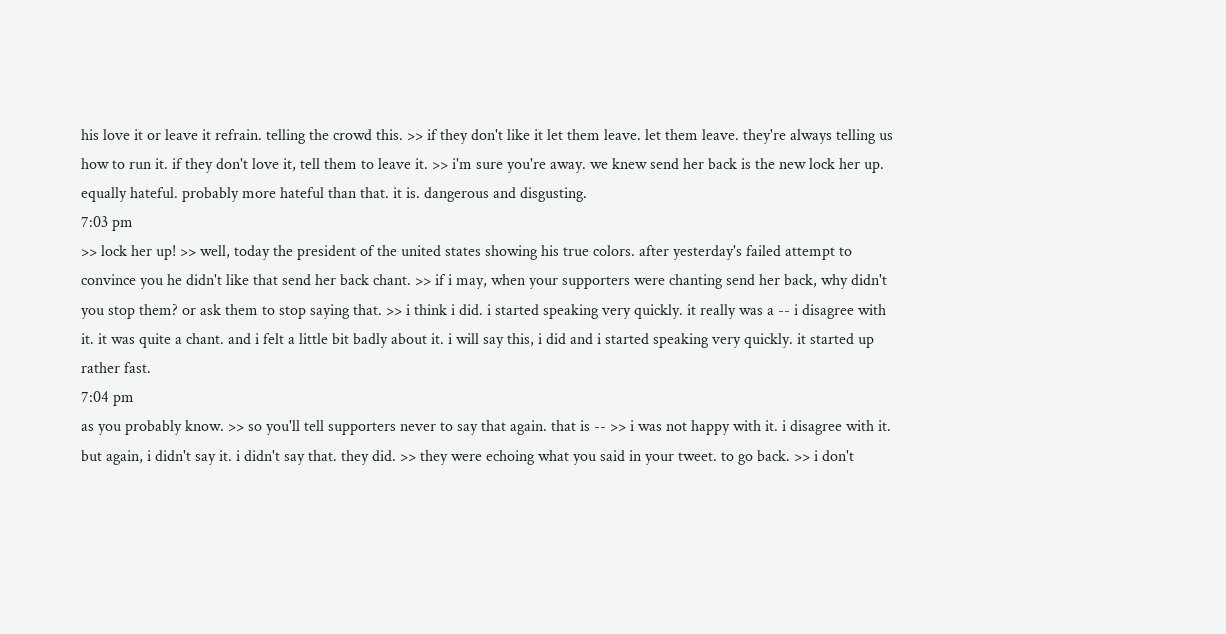his love it or leave it refrain. telling the crowd this. >> if they don't like it let them leave. let them leave. they're always telling us how to run it. if they don't love it, tell them to leave it. >> i'm sure you're away. we knew send her back is the new lock her up. equally hateful. probably more hateful than that. it is. dangerous and disgusting.
7:03 pm
>> lock her up! >> well, today the president of the united states showing his true colors. after yesterday's failed attempt to convince you he didn't like that send her back chant. >> if i may, when your supporters were chanting send her back, why didn't you stop them? or ask them to stop saying that. >> i think i did. i started speaking very quickly. it really was a -- i disagree with it. it was quite a chant. and i felt a little bit badly about it. i will say this, i did and i started speaking very quickly. it started up rather fast.
7:04 pm
as you probably know. >> so you'll tell supporters never to say that again. that is -- >> i was not happy with it. i disagree with it. but again, i didn't say it. i didn't say that. they did. >> they were echoing what you said in your tweet. to go back. >> i don't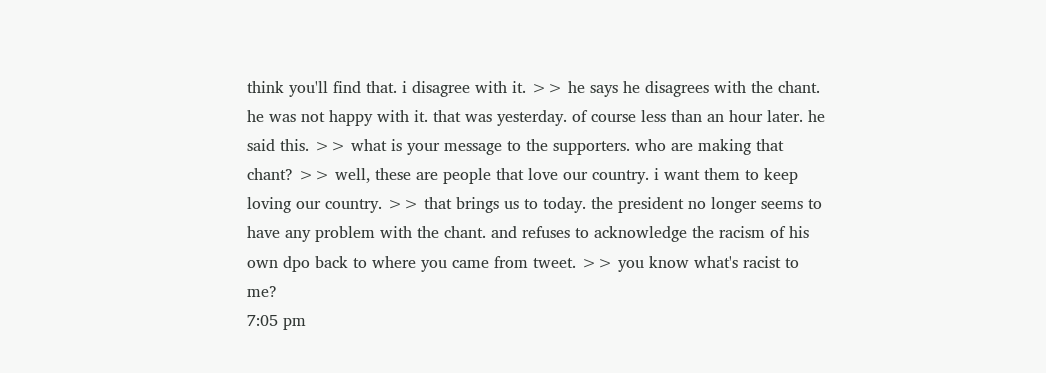think you'll find that. i disagree with it. >> he says he disagrees with the chant. he was not happy with it. that was yesterday. of course less than an hour later. he said this. >> what is your message to the supporters. who are making that chant? >> well, these are people that love our country. i want them to keep loving our country. >> that brings us to today. the president no longer seems to have any problem with the chant. and refuses to acknowledge the racism of his own dpo back to where you came from tweet. >> you know what's racist to me?
7:05 pm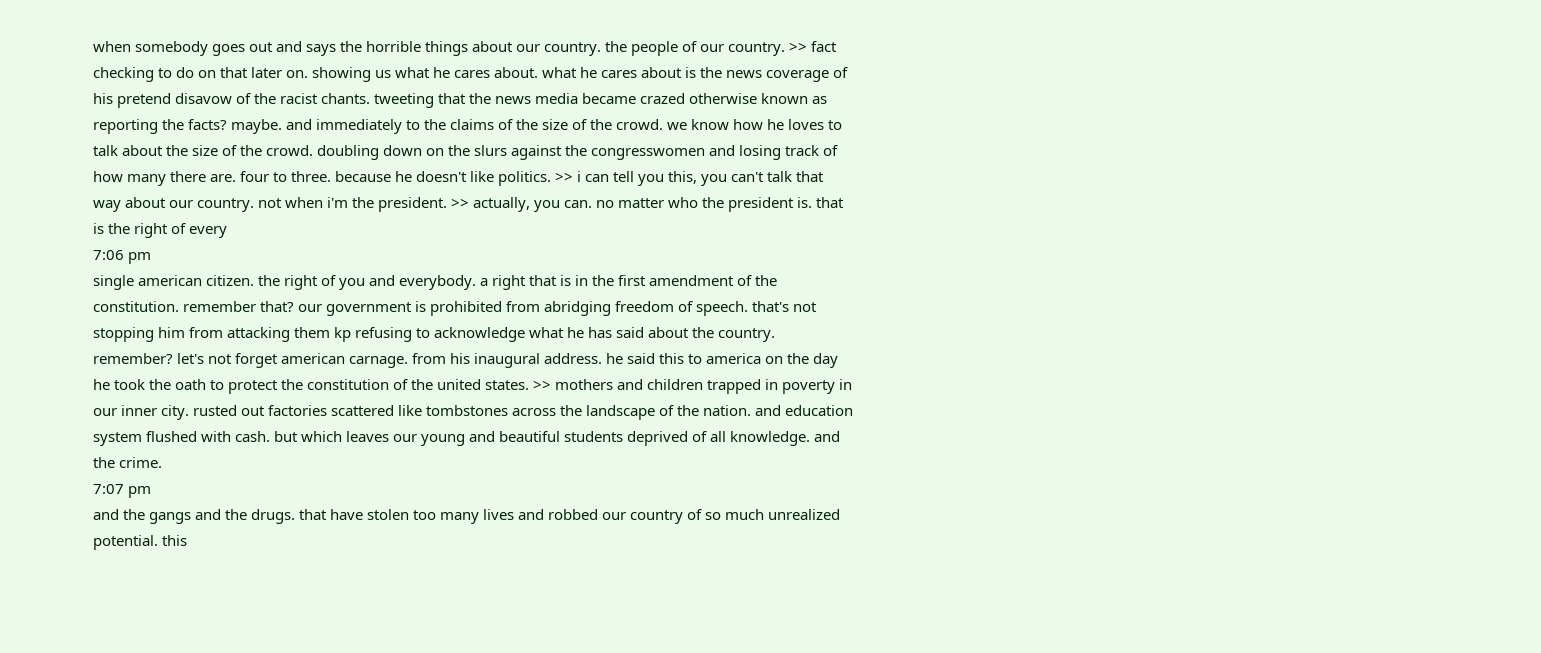when somebody goes out and says the horrible things about our country. the people of our country. >> fact checking to do on that later on. showing us what he cares about. what he cares about is the news coverage of his pretend disavow of the racist chants. tweeting that the news media became crazed otherwise known as reporting the facts? maybe. and immediately to the claims of the size of the crowd. we know how he loves to talk about the size of the crowd. doubling down on the slurs against the congresswomen and losing track of how many there are. four to three. because he doesn't like politics. >> i can tell you this, you can't talk that way about our country. not when i'm the president. >> actually, you can. no matter who the president is. that is the right of every
7:06 pm
single american citizen. the right of you and everybody. a right that is in the first amendment of the constitution. remember that? our government is prohibited from abridging freedom of speech. that's not stopping him from attacking them kp refusing to acknowledge what he has said about the country. remember? let's not forget american carnage. from his inaugural address. he said this to america on the day he took the oath to protect the constitution of the united states. >> mothers and children trapped in poverty in our inner city. rusted out factories scattered like tombstones across the landscape of the nation. and education system flushed with cash. but which leaves our young and beautiful students deprived of all knowledge. and the crime.
7:07 pm
and the gangs and the drugs. that have stolen too many lives and robbed our country of so much unrealized potential. this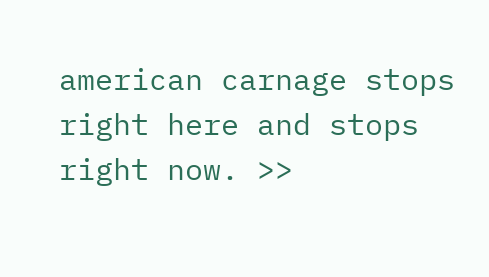american carnage stops right here and stops right now. >>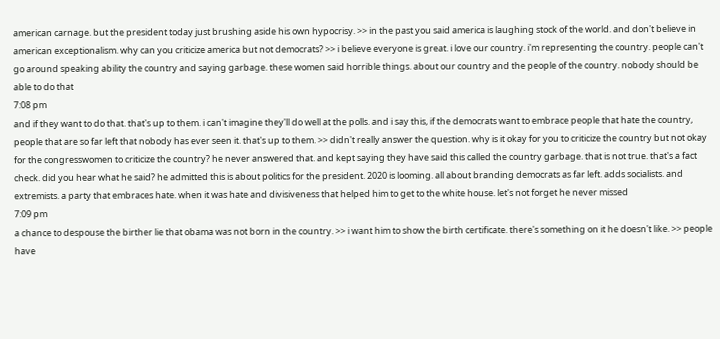american carnage. but the president today just brushing aside his own hypocrisy. >> in the past you said america is laughing stock of the world. and don't believe in american exceptionalism. why can you criticize america but not democrats? >> i believe everyone is great. i love our country. i'm representing the country. people can't go around speaking ability the country and saying garbage. these women said horrible things. about our country and the people of the country. nobody should be able to do that
7:08 pm
and if they want to do that. that's up to them. i can't imagine they'll do well at the polls. and i say this, if the democrats want to embrace people that hate the country, people that are so far left that nobody has ever seen it. that's up to them. >> didn't really answer the question. why is it okay for you to criticize the country but not okay for the congresswomen to criticize the country? he never answered that. and kept saying they have said this called the country garbage. that is not true. that's a fact check. did you hear what he said? he admitted this is about politics for the president. 2020 is looming. all about branding democrats as far left. adds socialists. and extremists. a party that embraces hate. when it was hate and divisiveness that helped him to get to the white house. let's not forget he never missed
7:09 pm
a chance to despouse the birther lie that obama was not born in the country. >> i want him to show the birth certificate. there's something on it he doesn't like. >> people have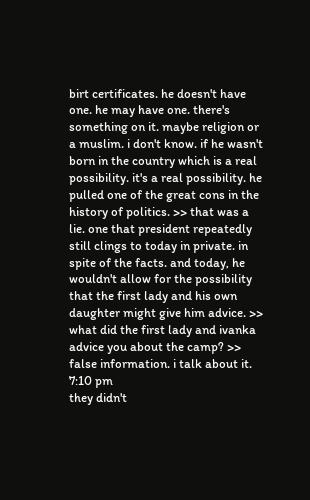birt certificates. he doesn't have one. he may have one. there's something on it. maybe religion or a muslim. i don't know. if he wasn't born in the country which is a real possibility. it's a real possibility. he pulled one of the great cons in the history of politics. >> that was a lie. one that president repeatedly still clings to today in private. in spite of the facts. and today, he wouldn't allow for the possibility that the first lady and his own daughter might give him advice. >> what did the first lady and ivanka advice you about the camp? >> false information. i talk about it.
7:10 pm
they didn't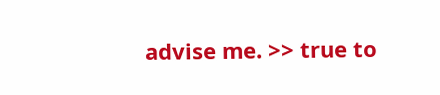advise me. >> true to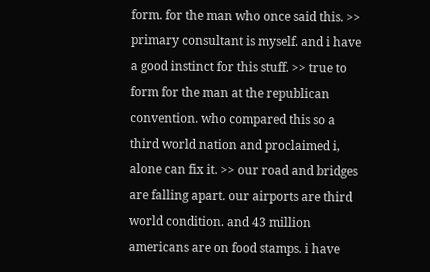form. for the man who once said this. >> primary consultant is myself. and i have a good instinct for this stuff. >> true to form for the man at the republican convention. who compared this so a third world nation and proclaimed i, alone can fix it. >> our road and bridges are falling apart. our airports are third world condition. and 43 million americans are on food stamps. i have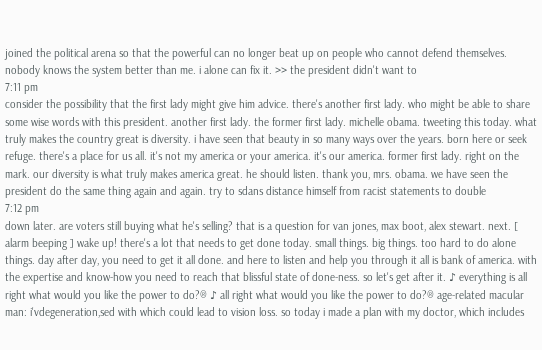joined the political arena so that the powerful can no longer beat up on people who cannot defend themselves. nobody knows the system better than me. i alone can fix it. >> the president didn't want to
7:11 pm
consider the possibility that the first lady might give him advice. there's another first lady. who might be able to share some wise words with this president. another first lady. the former first lady. michelle obama. tweeting this today. what truly makes the country great is diversity. i have seen that beauty in so many ways over the years. born here or seek refuge. there's a place for us all. it's not my america or your america. it's our america. former first lady. right on the mark. our diversity is what truly makes america great. he should listen. thank you, mrs. obama. we have seen the president do the same thing again and again. try to sdans distance himself from racist statements to double
7:12 pm
down later. are voters still buying what he's selling? that is a question for van jones, max boot, alex stewart. next. [ alarm beeping ] wake up! there's a lot that needs to get done today. small things. big things. too hard to do alone things. day after day, you need to get it all done. and here to listen and help you through it all is bank of america. with the expertise and know-how you need to reach that blissful state of done-ness. so let's get after it. ♪ everything is all right what would you like the power to do?® ♪ all right what would you like the power to do?® age-related macular man: i'vdegeneration,sed with which could lead to vision loss. so today i made a plan with my doctor, which includes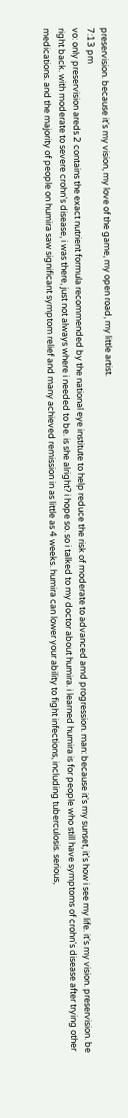preservision. because it's my vision, my love of the game, my open road, my little artist.
7:13 pm
vo: only preservision areds 2 contains the exact nutrient formula recommended by the national eye institute to help reduce the risk of moderate to advanced amd progression. man: because it's my sunset, it's how i see my life. it's my vision. preservision. be right back. with moderate to severe crohn's disease, i was there, just not always where i needed to be. is she alright? i hope so. so i talked to my doctor about humira. i learned humira is for people who still have symptoms of crohn's disease after trying other medications. and the majority of people on humira saw significant symptom relief and many achieved remission in as little as 4 weeks. humira can lower your ability to fight infections, including tuberculosis. serious,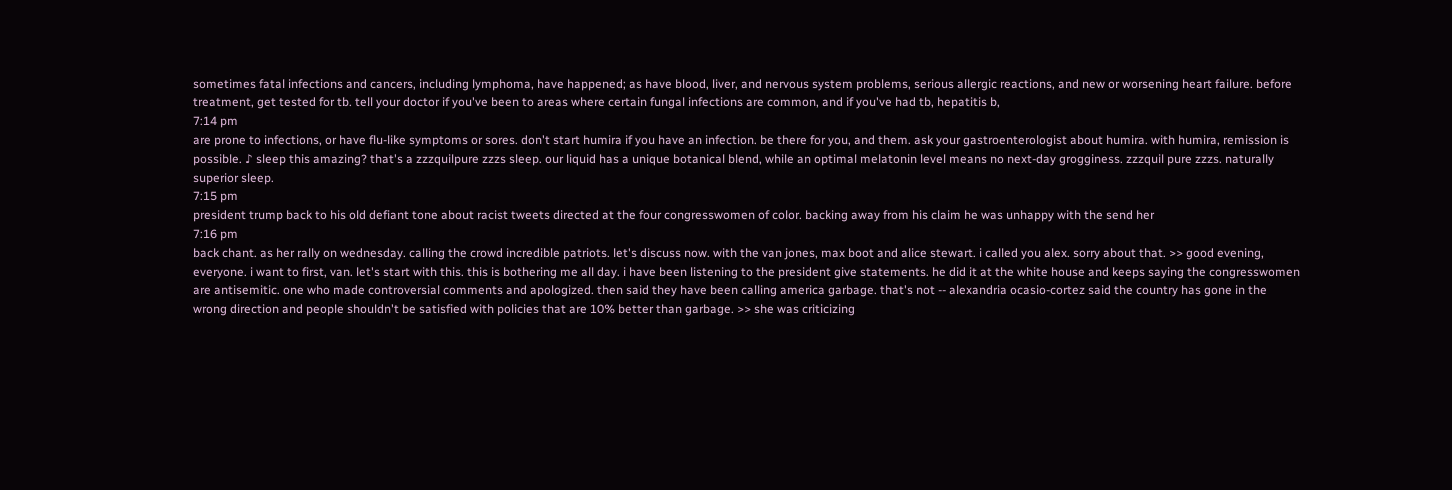sometimes fatal infections and cancers, including lymphoma, have happened; as have blood, liver, and nervous system problems, serious allergic reactions, and new or worsening heart failure. before treatment, get tested for tb. tell your doctor if you've been to areas where certain fungal infections are common, and if you've had tb, hepatitis b,
7:14 pm
are prone to infections, or have flu-like symptoms or sores. don't start humira if you have an infection. be there for you, and them. ask your gastroenterologist about humira. with humira, remission is possible. ♪ sleep this amazing? that's a zzzquilpure zzzs sleep. our liquid has a unique botanical blend, while an optimal melatonin level means no next-day grogginess. zzzquil pure zzzs. naturally superior sleep.
7:15 pm
president trump back to his old defiant tone about racist tweets directed at the four congresswomen of color. backing away from his claim he was unhappy with the send her
7:16 pm
back chant. as her rally on wednesday. calling the crowd incredible patriots. let's discuss now. with the van jones, max boot and alice stewart. i called you alex. sorry about that. >> good evening, everyone. i want to first, van. let's start with this. this is bothering me all day. i have been listening to the president give statements. he did it at the white house and keeps saying the congresswomen are antisemitic. one who made controversial comments and apologized. then said they have been calling america garbage. that's not -- alexandria ocasio-cortez said the country has gone in the wrong direction and people shouldn't be satisfied with policies that are 10% better than garbage. >> she was criticizing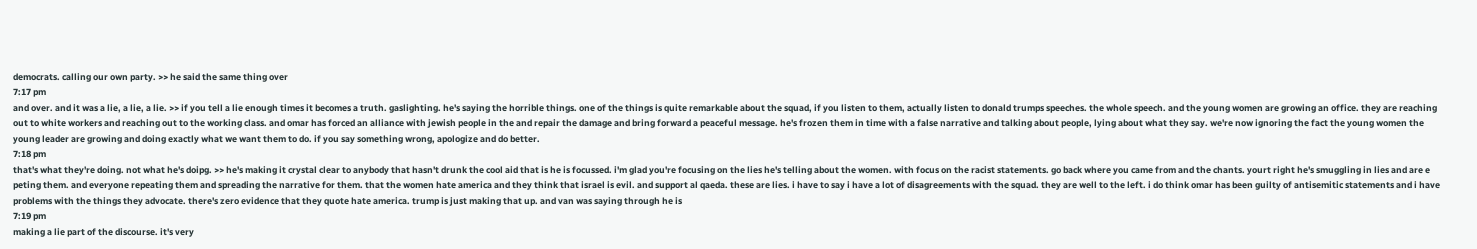democrats. calling our own party. >> he said the same thing over
7:17 pm
and over. and it was a lie, a lie, a lie. >> if you tell a lie enough times it becomes a truth. gaslighting. he's saying the horrible things. one of the things is quite remarkable about the squad, if you listen to them, actually listen to donald trumps speeches. the whole speech. and the young women are growing an office. they are reaching out to white workers and reaching out to the working class. and omar has forced an alliance with jewish people in the and repair the damage and bring forward a peaceful message. he's frozen them in time with a false narrative and talking about people, lying about what they say. we're now ignoring the fact the young women the young leader are growing and doing exactly what we want them to do. if you say something wrong, apologize and do better.
7:18 pm
that's what they're doing. not what he's doipg. >> he's making it crystal clear to anybody that hasn't drunk the cool aid that is he is focussed. i'm glad you're focusing on the lies he's telling about the women. with focus on the racist statements. go back where you came from and the chants. yourt right he's smuggling in lies and are e peting them. and everyone repeating them and spreading the narrative for them. that the women hate america and they think that israel is evil. and support al qaeda. these are lies. i have to say i have a lot of disagreements with the squad. they are well to the left. i do think omar has been guilty of antisemitic statements and i have problems with the things they advocate. there's zero evidence that they quote hate america. trump is just making that up. and van was saying through he is
7:19 pm
making a lie part of the discourse. it's very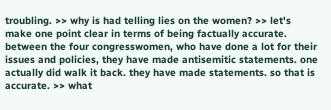troubling. >> why is had telling lies on the women? >> let's make one point clear in terms of being factually accurate. between the four congresswomen, who have done a lot for their issues and policies, they have made antisemitic statements. one actually did walk it back. they have made statements. so that is accurate. >> what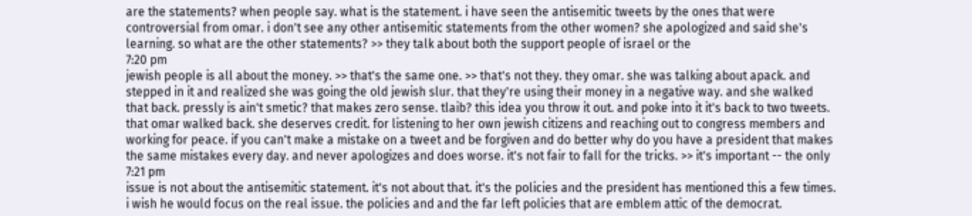are the statements? when people say. what is the statement. i have seen the antisemitic tweets by the ones that were controversial from omar. i don't see any other antisemitic statements from the other women? she apologized and said she's learning. so what are the other statements? >> they talk about both the support people of israel or the
7:20 pm
jewish people is all about the money. >> that's the same one. >> that's not they. they omar. she was talking about apack. and stepped in it and realized she was going the old jewish slur. that they're using their money in a negative way. and she walked that back. pressly is ain't smetic? that makes zero sense. tlaib? this idea you throw it out. and poke into it it's back to two tweets. that omar walked back. she deserves credit. for listening to her own jewish citizens and reaching out to congress members and working for peace. if you can't make a mistake on a tweet and be forgiven and do better why do you have a president that makes the same mistakes every day. and never apologizes and does worse. it's not fair to fall for the tricks. >> it's important -- the only
7:21 pm
issue is not about the antisemitic statement. it's not about that. it's the policies and the president has mentioned this a few times. i wish he would focus on the real issue. the policies and and the far left policies that are emblem attic of the democrat.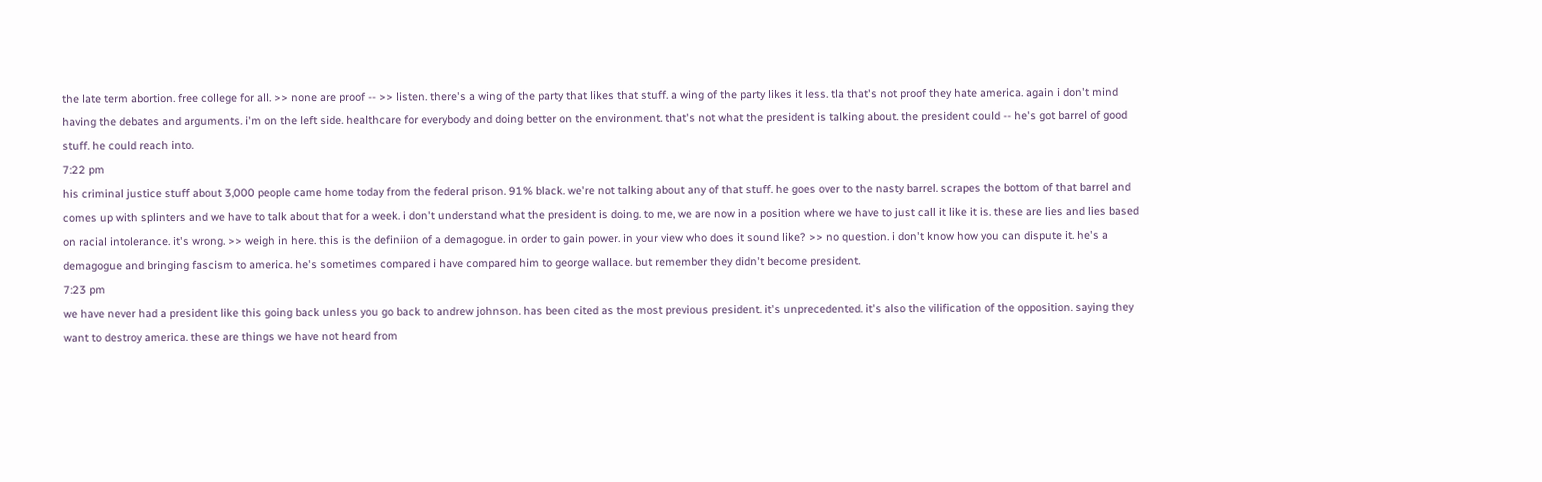the late term abortion. free college for all. >> none are proof -- >> listen. there's a wing of the party that likes that stuff. a wing of the party likes it less. tla that's not proof they hate america. again i don't mind having the debates and arguments. i'm on the left side. healthcare for everybody and doing better on the environment. that's not what the president is talking about. the president could -- he's got barrel of good stuff. he could reach into.
7:22 pm
his criminal justice stuff about 3,000 people came home today from the federal prison. 91% black. we're not talking about any of that stuff. he goes over to the nasty barrel. scrapes the bottom of that barrel and comes up with splinters and we have to talk about that for a week. i don't understand what the president is doing. to me, we are now in a position where we have to just call it like it is. these are lies and lies based on racial intolerance. it's wrong. >> weigh in here. this is the definiion of a demagogue. in order to gain power. in your view who does it sound like? >> no question. i don't know how you can dispute it. he's a demagogue and bringing fascism to america. he's sometimes compared i have compared him to george wallace. but remember they didn't become president.
7:23 pm
we have never had a president like this going back unless you go back to andrew johnson. has been cited as the most previous president. it's unprecedented. it's also the vilification of the opposition. saying they want to destroy america. these are things we have not heard from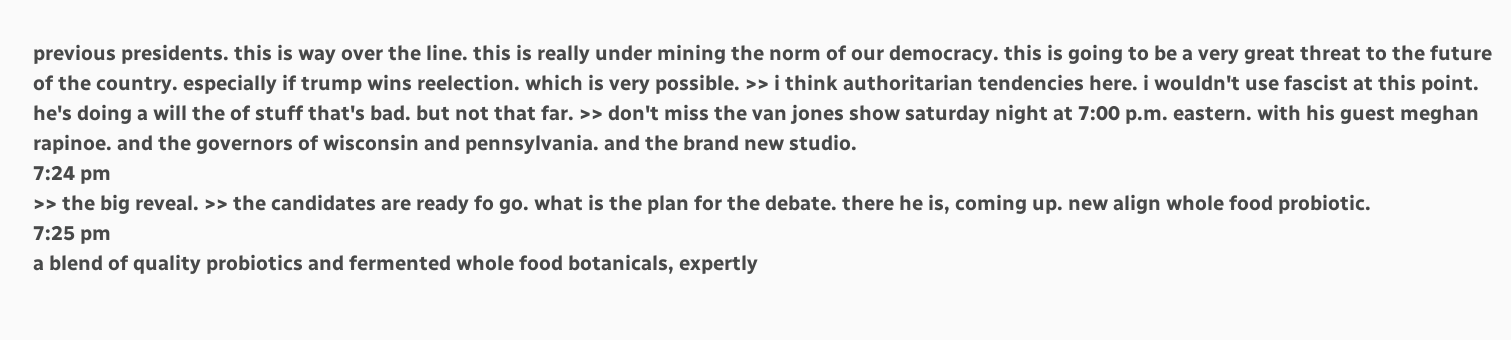previous presidents. this is way over the line. this is really under mining the norm of our democracy. this is going to be a very great threat to the future of the country. especially if trump wins reelection. which is very possible. >> i think authoritarian tendencies here. i wouldn't use fascist at this point. he's doing a will the of stuff that's bad. but not that far. >> don't miss the van jones show saturday night at 7:00 p.m. eastern. with his guest meghan rapinoe. and the governors of wisconsin and pennsylvania. and the brand new studio.
7:24 pm
>> the big reveal. >> the candidates are ready fo go. what is the plan for the debate. there he is, coming up. new align whole food probiotic.
7:25 pm
a blend of quality probiotics and fermented whole food botanicals, expertly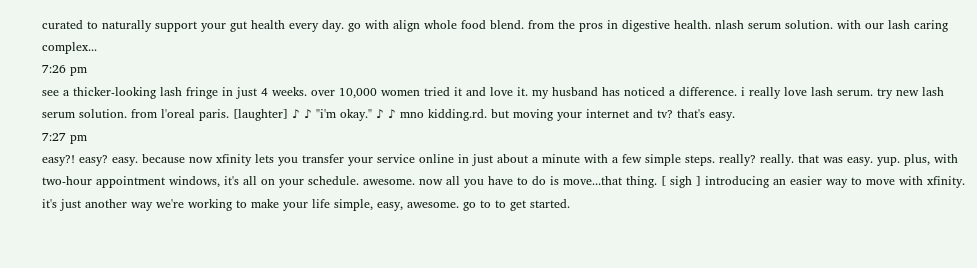curated to naturally support your gut health every day. go with align whole food blend. from the pros in digestive health. nlash serum solution. with our lash caring complex...
7:26 pm
see a thicker-looking lash fringe in just 4 weeks. over 10,000 women tried it and love it. my husband has noticed a difference. i really love lash serum. try new lash serum solution. from l'oreal paris. [laughter] ♪ ♪ "i'm okay." ♪ ♪ mno kidding.rd. but moving your internet and tv? that's easy.
7:27 pm
easy?! easy? easy. because now xfinity lets you transfer your service online in just about a minute with a few simple steps. really? really. that was easy. yup. plus, with two-hour appointment windows, it's all on your schedule. awesome. now all you have to do is move...that thing. [ sigh ] introducing an easier way to move with xfinity. it's just another way we're working to make your life simple, easy, awesome. go to to get started.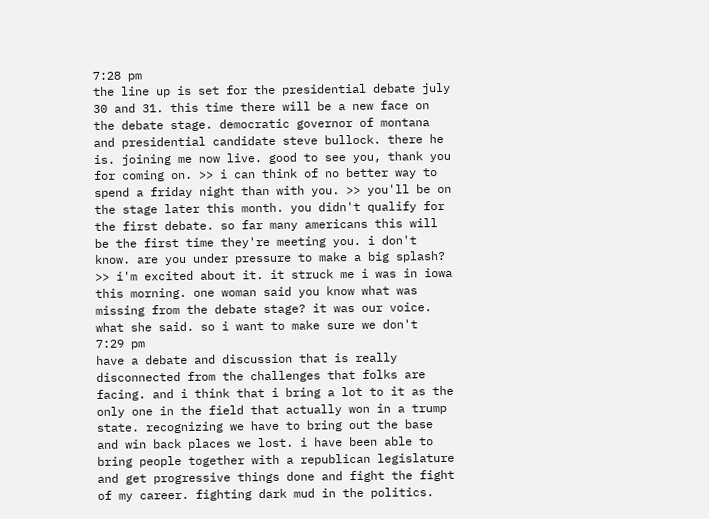7:28 pm
the line up is set for the presidential debate july 30 and 31. this time there will be a new face on the debate stage. democratic governor of montana and presidential candidate steve bullock. there he is. joining me now live. good to see you, thank you for coming on. >> i can think of no better way to spend a friday night than with you. >> you'll be on the stage later this month. you didn't qualify for the first debate. so far many americans this will be the first time they're meeting you. i don't know. are you under pressure to make a big splash? >> i'm excited about it. it struck me i was in iowa this morning. one woman said you know what was missing from the debate stage? it was our voice. what she said. so i want to make sure we don't
7:29 pm
have a debate and discussion that is really disconnected from the challenges that folks are facing. and i think that i bring a lot to it as the only one in the field that actually won in a trump state. recognizing we have to bring out the base and win back places we lost. i have been able to bring people together with a republican legislature and get progressive things done and fight the fight of my career. fighting dark mud in the politics.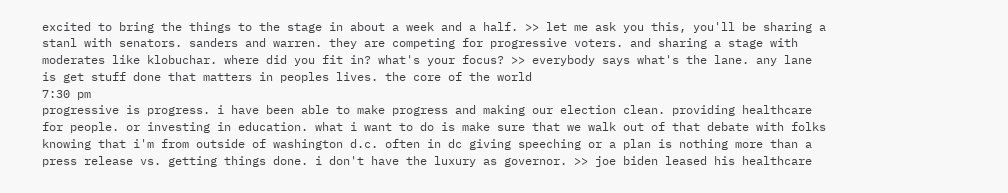excited to bring the things to the stage in about a week and a half. >> let me ask you this, you'll be sharing a stanl with senators. sanders and warren. they are competing for progressive voters. and sharing a stage with moderates like klobuchar. where did you fit in? what's your focus? >> everybody says what's the lane. any lane is get stuff done that matters in peoples lives. the core of the world
7:30 pm
progressive is progress. i have been able to make progress and making our election clean. providing healthcare for people. or investing in education. what i want to do is make sure that we walk out of that debate with folks knowing that i'm from outside of washington d.c. often in dc giving speeching or a plan is nothing more than a press release vs. getting things done. i don't have the luxury as governor. >> joe biden leased his healthcare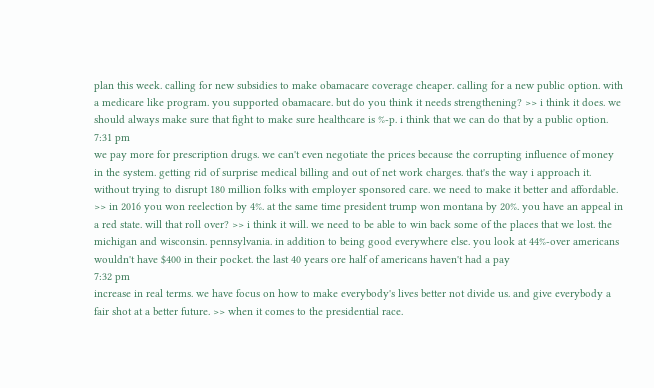plan this week. calling for new subsidies to make obamacare coverage cheaper. calling for a new public option. with a medicare like program. you supported obamacare. but do you think it needs strengthening? >> i think it does. we should always make sure that fight to make sure healthcare is %-p. i think that we can do that by a public option.
7:31 pm
we pay more for prescription drugs. we can't even negotiate the prices because the corrupting influence of money in the system. getting rid of surprise medical billing and out of net work charges. that's the way i approach it. without trying to disrupt 180 million folks with employer sponsored care. we need to make it better and affordable. >> in 2016 you won reelection by 4%. at the same time president trump won montana by 20%. you have an appeal in a red state. will that roll over? >> i think it will. we need to be able to win back some of the places that we lost. the michigan and wisconsin. pennsylvania. in addition to being good everywhere else. you look at 44%-over americans wouldn't have $400 in their pocket. the last 40 years ore half of americans haven't had a pay
7:32 pm
increase in real terms. we have focus on how to make everybody's lives better not divide us. and give everybody a fair shot at a better future. >> when it comes to the presidential race.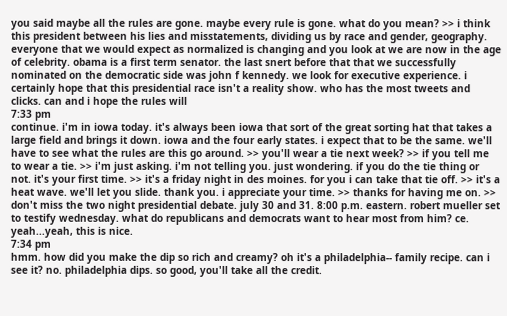you said maybe all the rules are gone. maybe every rule is gone. what do you mean? >> i think this president between his lies and misstatements, dividing us by race and gender, geography. everyone that we would expect as normalized is changing and you look at we are now in the age of celebrity. obama is a first term senator. the last snert before that that we successfully nominated on the democratic side was john f kennedy. we look for executive experience. i certainly hope that this presidential race isn't a reality show. who has the most tweets and clicks. can and i hope the rules will
7:33 pm
continue. i'm in iowa today. it's always been iowa that sort of the great sorting hat that takes a large field and brings it down. iowa and the four early states. i expect that to be the same. we'll have to see what the rules are this go around. >> you'll wear a tie next week? >> if you tell me to wear a tie. >> i'm just asking. i'm not telling you. just wondering. if you do the tie thing or not. it's your first time. >> it's a friday night in des moines. for you i can take that tie off. >> it's a heat wave. we'll let you slide. thank you. i appreciate your time. >> thanks for having me on. >> don't miss the two night presidential debate. july 30 and 31. 8:00 p.m. eastern. robert mueller set to testify wednesday. what do republicans and democrats want to hear most from him? ce. yeah...yeah, this is nice.
7:34 pm
hmm. how did you make the dip so rich and creamy? oh it's a philadelphia-- family recipe. can i see it? no. philadelphia dips. so good, you'll take all the credit.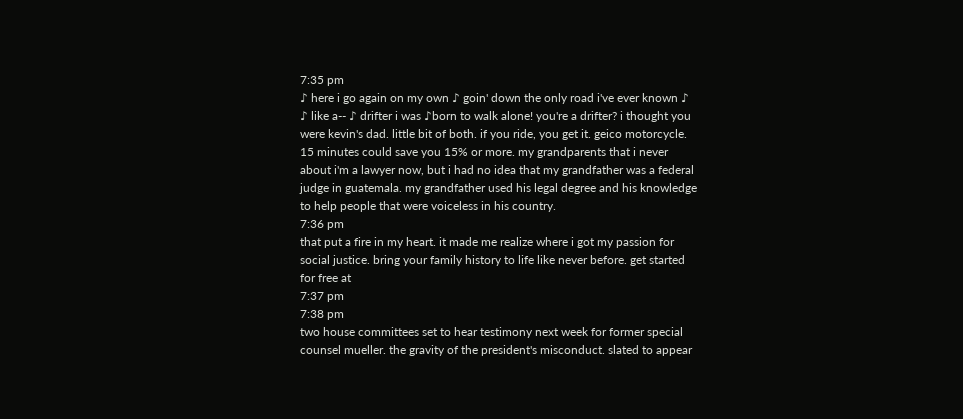7:35 pm
♪ here i go again on my own ♪ goin' down the only road i've ever known ♪ ♪ like a-- ♪ drifter i was ♪born to walk alone! you're a drifter? i thought you were kevin's dad. little bit of both. if you ride, you get it. geico motorcycle. 15 minutes could save you 15% or more. my grandparents that i never about i'm a lawyer now, but i had no idea that my grandfather was a federal judge in guatemala. my grandfather used his legal degree and his knowledge to help people that were voiceless in his country.
7:36 pm
that put a fire in my heart. it made me realize where i got my passion for social justice. bring your family history to life like never before. get started for free at
7:37 pm
7:38 pm
two house committees set to hear testimony next week for former special counsel mueller. the gravity of the president's misconduct. slated to appear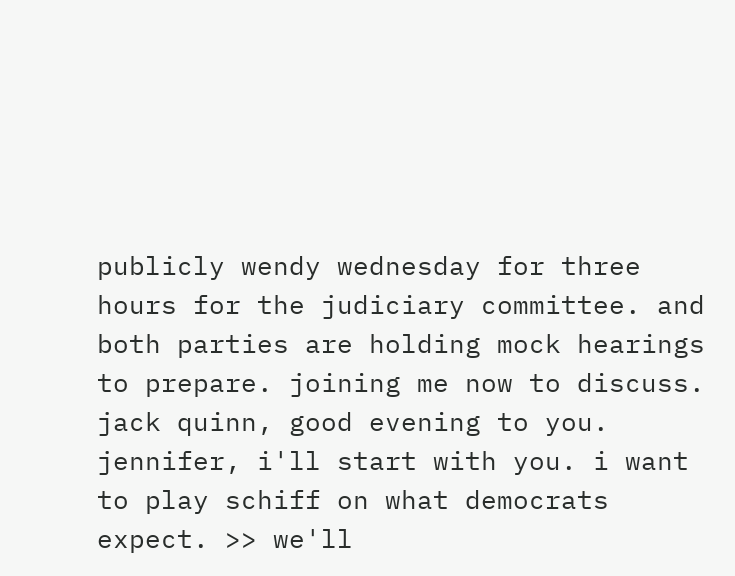publicly wendy wednesday for three hours for the judiciary committee. and both parties are holding mock hearings to prepare. joining me now to discuss. jack quinn, good evening to you. jennifer, i'll start with you. i want to play schiff on what democrats expect. >> we'll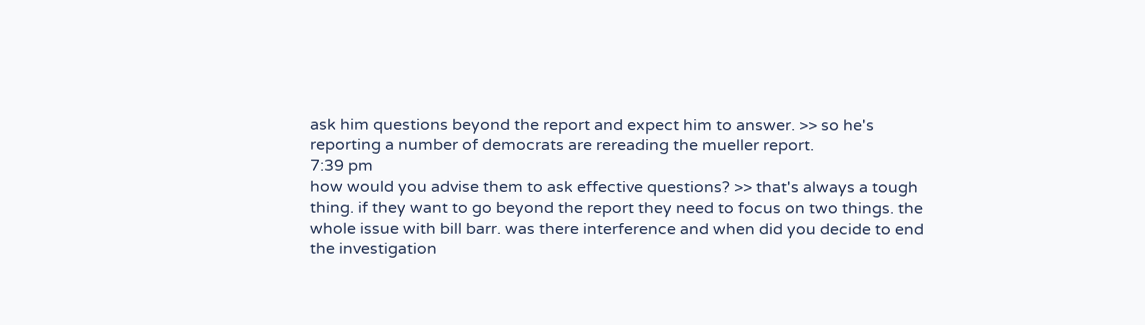ask him questions beyond the report and expect him to answer. >> so he's reporting a number of democrats are rereading the mueller report.
7:39 pm
how would you advise them to ask effective questions? >> that's always a tough thing. if they want to go beyond the report they need to focus on two things. the whole issue with bill barr. was there interference and when did you decide to end the investigation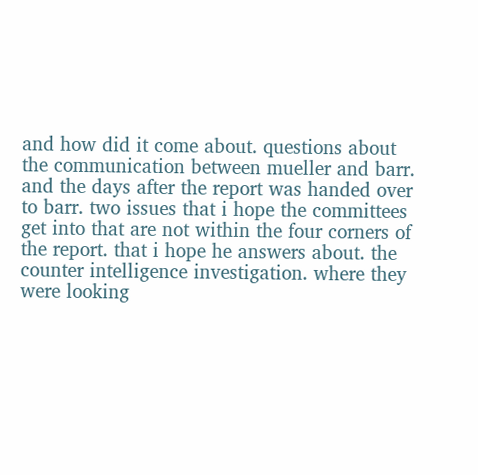and how did it come about. questions about the communication between mueller and barr. and the days after the report was handed over to barr. two issues that i hope the committees get into that are not within the four corners of the report. that i hope he answers about. the counter intelligence investigation. where they were looking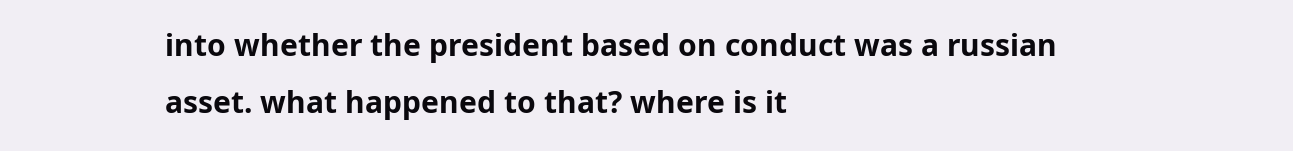into whether the president based on conduct was a russian asset. what happened to that? where is it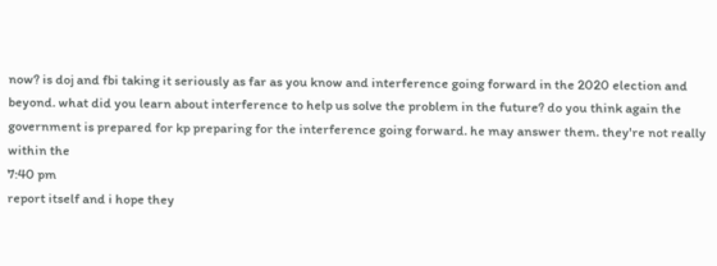now? is doj and fbi taking it seriously as far as you know and interference going forward in the 2020 election and beyond. what did you learn about interference to help us solve the problem in the future? do you think again the government is prepared for kp preparing for the interference going forward. he may answer them. they're not really within the
7:40 pm
report itself and i hope they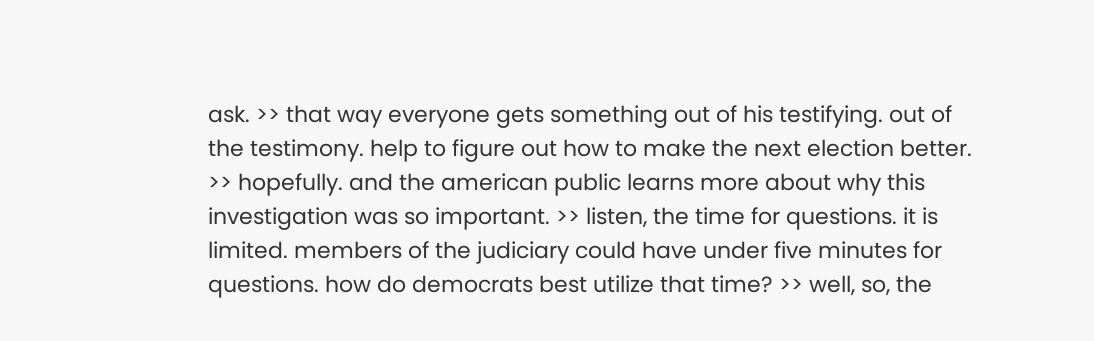ask. >> that way everyone gets something out of his testifying. out of the testimony. help to figure out how to make the next election better. >> hopefully. and the american public learns more about why this investigation was so important. >> listen, the time for questions. it is limited. members of the judiciary could have under five minutes for questions. how do democrats best utilize that time? >> well, so, the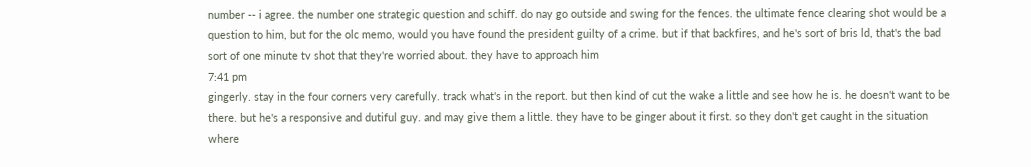number -- i agree. the number one strategic question and schiff. do nay go outside and swing for the fences. the ultimate fence clearing shot would be a question to him, but for the olc memo, would you have found the president guilty of a crime. but if that backfires, and he's sort of bris ld, that's the bad sort of one minute tv shot that they're worried about. they have to approach him
7:41 pm
gingerly. stay in the four corners very carefully. track what's in the report. but then kind of cut the wake a little and see how he is. he doesn't want to be there. but he's a responsive and dutiful guy. and may give them a little. they have to be ginger about it first. so they don't get caught in the situation where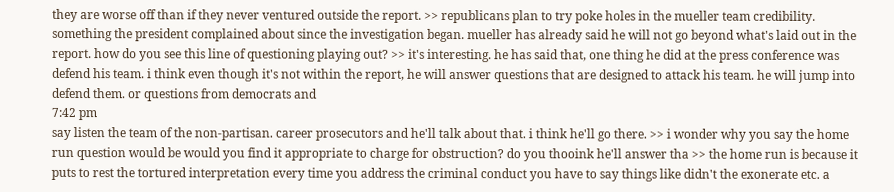they are worse off than if they never ventured outside the report. >> republicans plan to try poke holes in the mueller team credibility. something the president complained about since the investigation began. mueller has already said he will not go beyond what's laid out in the report. how do you see this line of questioning playing out? >> it's interesting. he has said that, one thing he did at the press conference was defend his team. i think even though it's not within the report, he will answer questions that are designed to attack his team. he will jump into defend them. or questions from democrats and
7:42 pm
say listen the team of the non-partisan. career prosecutors and he'll talk about that. i think he'll go there. >> i wonder why you say the home run question would be would you find it appropriate to charge for obstruction? do you thooink he'll answer tha >> the home run is because it puts to rest the tortured interpretation every time you address the criminal conduct you have to say things like didn't the exonerate etc. a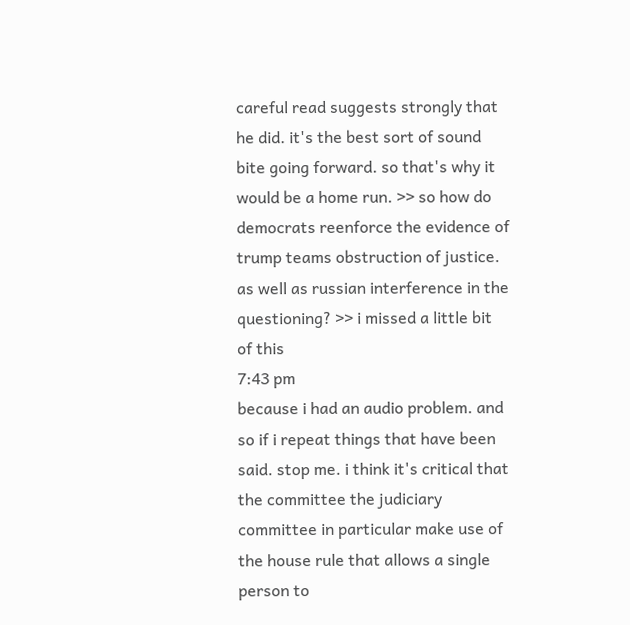careful read suggests strongly that he did. it's the best sort of sound bite going forward. so that's why it would be a home run. >> so how do democrats reenforce the evidence of trump teams obstruction of justice. as well as russian interference in the questioning? >> i missed a little bit of this
7:43 pm
because i had an audio problem. and so if i repeat things that have been said. stop me. i think it's critical that the committee the judiciary committee in particular make use of the house rule that allows a single person to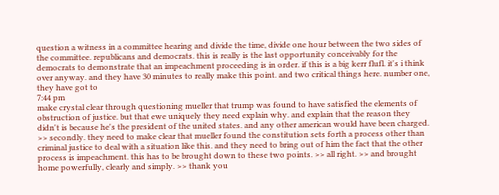question a witness in a committee hearing and divide the time, divide one hour between the two sides of the committee. republicans and democrats. this is really is the last opportunity conceivably for the democrats to demonstrate that an impeachment proceeding is in order. if this is a big kerr flufl. it's i think over anyway. and they have 30 minutes to really make this point. and two critical things here. number one, they have got to
7:44 pm
make crystal clear through questioning mueller that trump was found to have satisfied the elements of obstruction of justice. but that ewe uniquely they need explain why. and explain that the reason they didn't is because he's the president of the united states. and any other american would have been charged. >> secondly. they need to make clear that mueller found the constitution sets forth a process other than criminal justice to deal with a situation like this. and they need to bring out of him the fact that the other process is impeachment. this has to be brought down to these two points. >> all right. >> and brought home powerfully, clearly and simply. >> thank you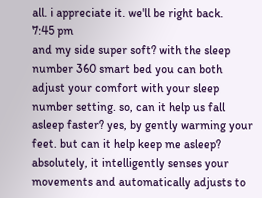all. i appreciate it. we'll be right back.
7:45 pm
and my side super soft? with the sleep number 360 smart bed you can both adjust your comfort with your sleep number setting. so, can it help us fall asleep faster? yes, by gently warming your feet. but can it help keep me asleep? absolutely, it intelligently senses your movements and automatically adjusts to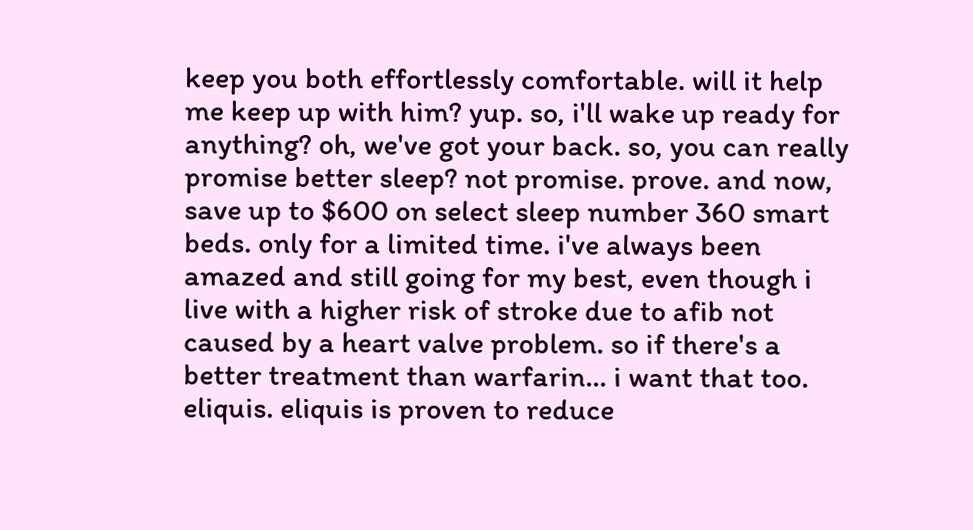keep you both effortlessly comfortable. will it help me keep up with him? yup. so, i'll wake up ready for anything? oh, we've got your back. so, you can really promise better sleep? not promise. prove. and now, save up to $600 on select sleep number 360 smart beds. only for a limited time. i've always been amazed and still going for my best, even though i live with a higher risk of stroke due to afib not caused by a heart valve problem. so if there's a better treatment than warfarin... i want that too. eliquis. eliquis is proven to reduce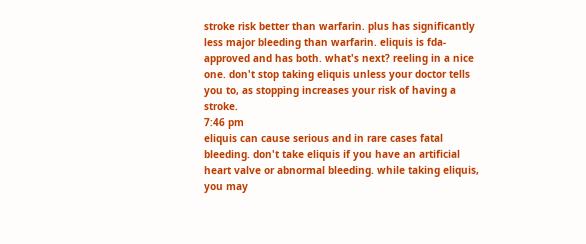stroke risk better than warfarin. plus has significantly less major bleeding than warfarin. eliquis is fda-approved and has both. what's next? reeling in a nice one. don't stop taking eliquis unless your doctor tells you to, as stopping increases your risk of having a stroke.
7:46 pm
eliquis can cause serious and in rare cases fatal bleeding. don't take eliquis if you have an artificial heart valve or abnormal bleeding. while taking eliquis, you may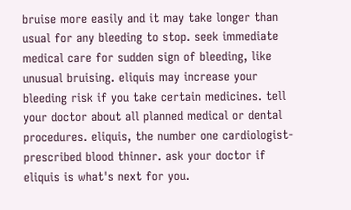bruise more easily and it may take longer than usual for any bleeding to stop. seek immediate medical care for sudden sign of bleeding, like unusual bruising. eliquis may increase your bleeding risk if you take certain medicines. tell your doctor about all planned medical or dental procedures. eliquis, the number one cardiologist-prescribed blood thinner. ask your doctor if eliquis is what's next for you.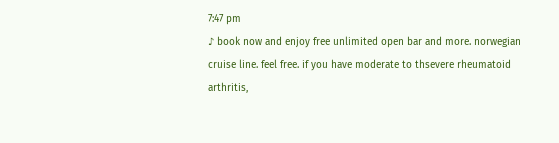7:47 pm
♪ book now and enjoy free unlimited open bar and more. norwegian cruise line. feel free. if you have moderate to thsevere rheumatoid arthritis,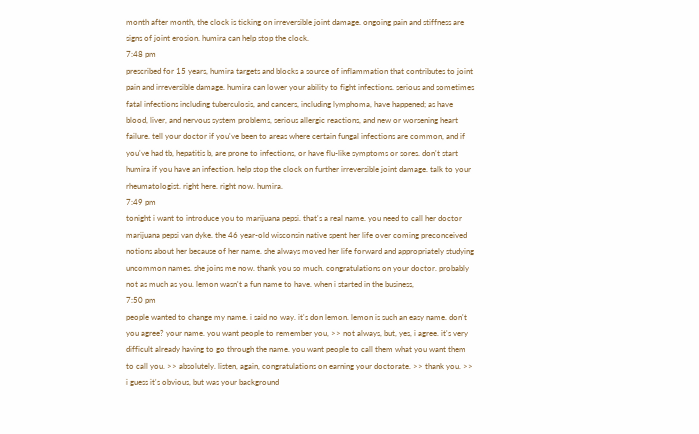month after month, the clock is ticking on irreversible joint damage. ongoing pain and stiffness are signs of joint erosion. humira can help stop the clock.
7:48 pm
prescribed for 15 years, humira targets and blocks a source of inflammation that contributes to joint pain and irreversible damage. humira can lower your ability to fight infections. serious and sometimes fatal infections including tuberculosis, and cancers, including lymphoma, have happened; as have blood, liver, and nervous system problems, serious allergic reactions, and new or worsening heart failure. tell your doctor if you've been to areas where certain fungal infections are common, and if you've had tb, hepatitis b, are prone to infections, or have flu-like symptoms or sores. don't start humira if you have an infection. help stop the clock on further irreversible joint damage. talk to your rheumatologist. right here. right now. humira.
7:49 pm
tonight i want to introduce you to marijuana pepsi. that's a real name. you need to call her doctor marijuana pepsi van dyke. the 46 year-old wisconsin native spent her life over coming preconceived notions about her because of her name. she always moved her life forward and appropriately studying uncommon names. she joins me now. thank you so much. congratulations on your doctor. probably not as much as you. lemon wasn't a fun name to have. when i started in the business,
7:50 pm
people wanted to change my name. i said no way. it's don lemon. lemon is such an easy name. don't you agree? your name. you want people to remember you, >> not always, but, yes, i agree. it's very difficult already having to go through the name. you want people to call them what you want them to call you. >> absolutely. listen, again, congratulations on earning your doctorate. >> thank you. >> i guess it's obvious, but was your background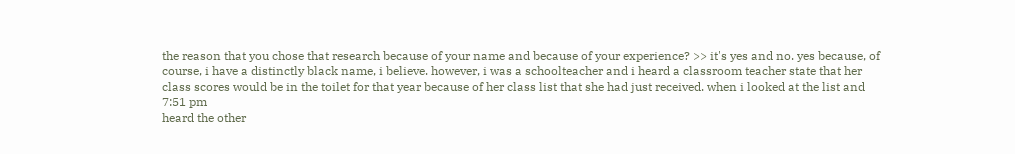the reason that you chose that research because of your name and because of your experience? >> it's yes and no. yes because, of course, i have a distinctly black name, i believe. however, i was a schoolteacher and i heard a classroom teacher state that her class scores would be in the toilet for that year because of her class list that she had just received. when i looked at the list and
7:51 pm
heard the other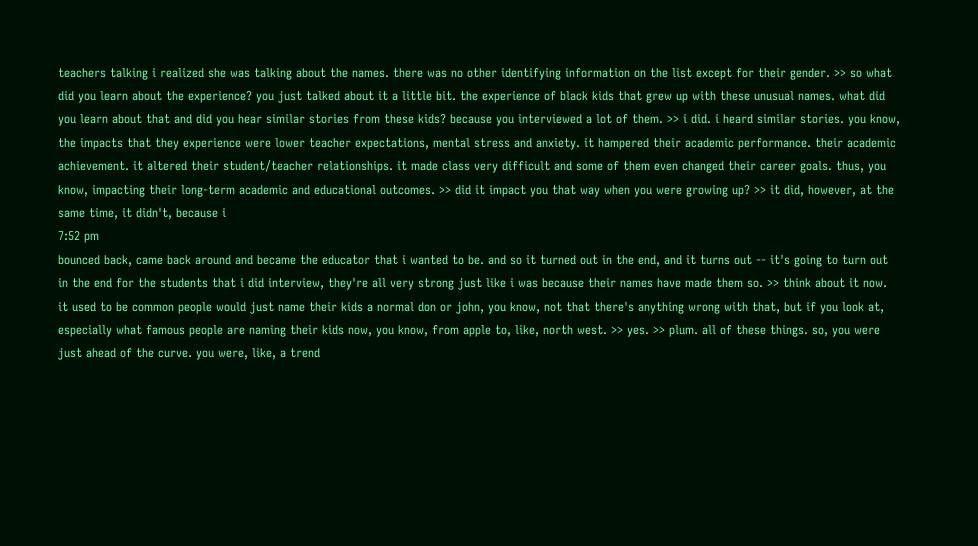teachers talking i realized she was talking about the names. there was no other identifying information on the list except for their gender. >> so what did you learn about the experience? you just talked about it a little bit. the experience of black kids that grew up with these unusual names. what did you learn about that and did you hear similar stories from these kids? because you interviewed a lot of them. >> i did. i heard similar stories. you know, the impacts that they experience were lower teacher expectations, mental stress and anxiety. it hampered their academic performance. their academic achievement. it altered their student/teacher relationships. it made class very difficult and some of them even changed their career goals. thus, you know, impacting their long-term academic and educational outcomes. >> did it impact you that way when you were growing up? >> it did, however, at the same time, it didn't, because i
7:52 pm
bounced back, came back around and became the educator that i wanted to be. and so it turned out in the end, and it turns out -- it's going to turn out in the end for the students that i did interview, they're all very strong just like i was because their names have made them so. >> think about it now. it used to be common people would just name their kids a normal don or john, you know, not that there's anything wrong with that, but if you look at, especially what famous people are naming their kids now, you know, from apple to, like, north west. >> yes. >> plum. all of these things. so, you were just ahead of the curve. you were, like, a trend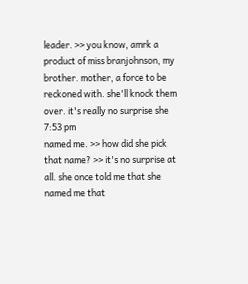leader. >> you know, amrk a product of miss branjohnson, my brother. mother, a force to be reckoned with. she'll knock them over. it's really no surprise she
7:53 pm
named me. >> how did she pick that name? >> it's no surprise at all. she once told me that she named me that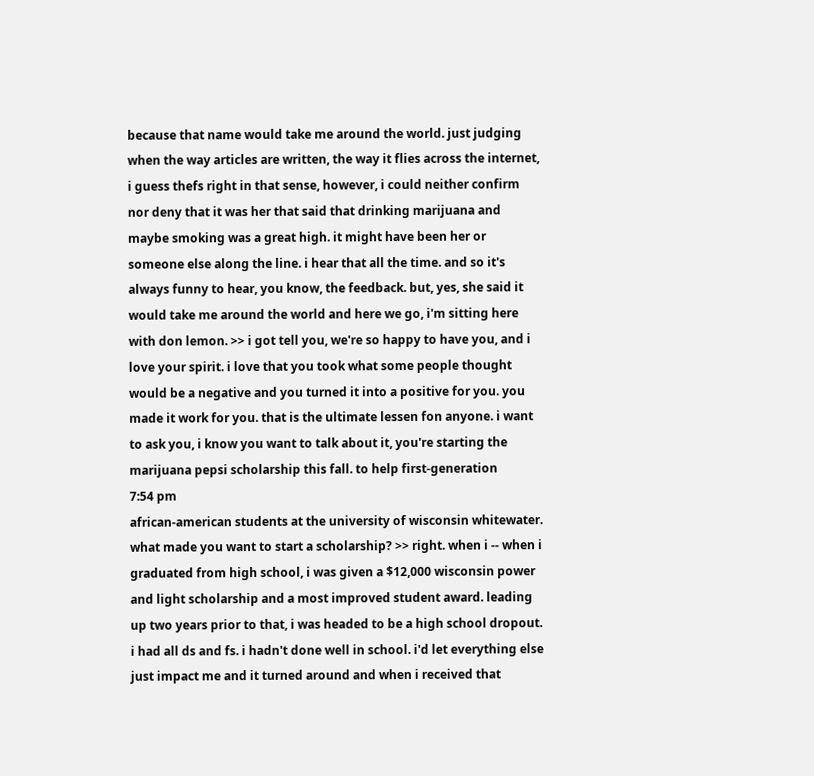because that name would take me around the world. just judging when the way articles are written, the way it flies across the internet, i guess thefs right in that sense, however, i could neither confirm nor deny that it was her that said that drinking marijuana and maybe smoking was a great high. it might have been her or someone else along the line. i hear that all the time. and so it's always funny to hear, you know, the feedback. but, yes, she said it would take me around the world and here we go, i'm sitting here with don lemon. >> i got tell you, we're so happy to have you, and i love your spirit. i love that you took what some people thought would be a negative and you turned it into a positive for you. you made it work for you. that is the ultimate lessen fon anyone. i want to ask you, i know you want to talk about it, you're starting the marijuana pepsi scholarship this fall. to help first-generation
7:54 pm
african-american students at the university of wisconsin whitewater. what made you want to start a scholarship? >> right. when i -- when i graduated from high school, i was given a $12,000 wisconsin power and light scholarship and a most improved student award. leading up two years prior to that, i was headed to be a high school dropout. i had all ds and fs. i hadn't done well in school. i'd let everything else just impact me and it turned around and when i received that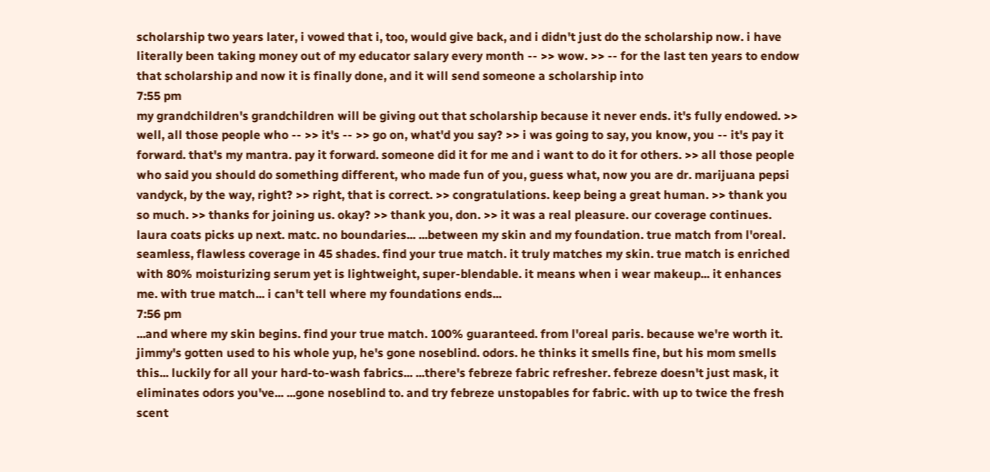scholarship two years later, i vowed that i, too, would give back, and i didn't just do the scholarship now. i have literally been taking money out of my educator salary every month -- >> wow. >> -- for the last ten years to endow that scholarship and now it is finally done, and it will send someone a scholarship into
7:55 pm
my grandchildren's grandchildren will be giving out that scholarship because it never ends. it's fully endowed. >> well, all those people who -- >> it's -- >> go on, what'd you say? >> i was going to say, you know, you -- it's pay it forward. that's my mantra. pay it forward. someone did it for me and i want to do it for others. >> all those people who said you should do something different, who made fun of you, guess what, now you are dr. marijuana pepsi vandyck, by the way, right? >> right, that is correct. >> congratulations. keep being a great human. >> thank you so much. >> thanks for joining us. okay? >> thank you, don. >> it was a real pleasure. our coverage continues. laura coats picks up next. matc. no boundaries... ...between my skin and my foundation. true match from l'oreal. seamless, flawless coverage in 45 shades. find your true match. it truly matches my skin. true match is enriched with 80% moisturizing serum yet is lightweight, super-blendable. it means when i wear makeup... it enhances me. with true match... i can't tell where my foundations ends...
7:56 pm
...and where my skin begins. find your true match. 100% guaranteed. from l'oreal paris. because we're worth it. jimmy's gotten used to his whole yup, he's gone noseblind. odors. he thinks it smells fine, but his mom smells this... luckily for all your hard-to-wash fabrics... ...there's febreze fabric refresher. febreze doesn't just mask, it eliminates odors you've... ...gone noseblind to. and try febreze unstopables for fabric. with up to twice the fresh scent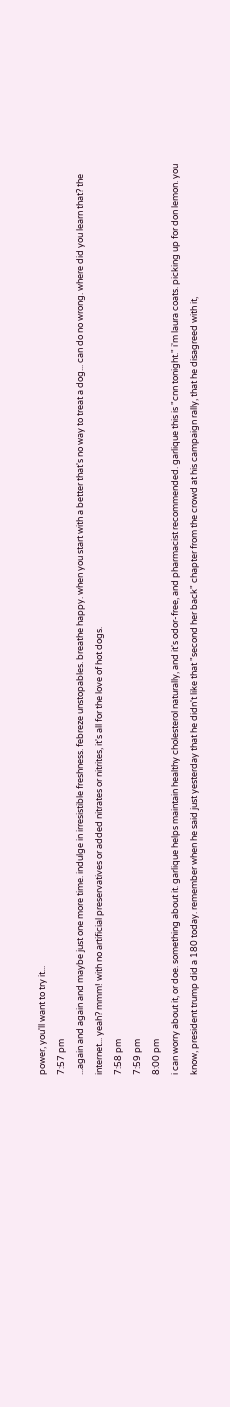power, you'll want to try it...
7:57 pm
...again and again and maybe just one more time. indulge in irresistible freshness. febreze unstopables. breathe happy. when you start with a better that's no way to treat a dog... can do no wrong. where did you learn that? the internet... yeah? mmm! with no artificial preservatives or added nitrates or nitrites, it's all for the love of hot dogs.
7:58 pm
7:59 pm
8:00 pm
i can worry about it, or doe. something about it. garlique helps maintain healthy cholesterol naturally, and it's odor-free, and pharmacist recommended. garlique this is "cnn tonight." i'm laura coats. picking up for don lemon. you know, president trump did a 180 today. remember when he said just yesterday that he didn't like that "second her back" chapter from the crowd at his campaign rally, that he disagreed with it,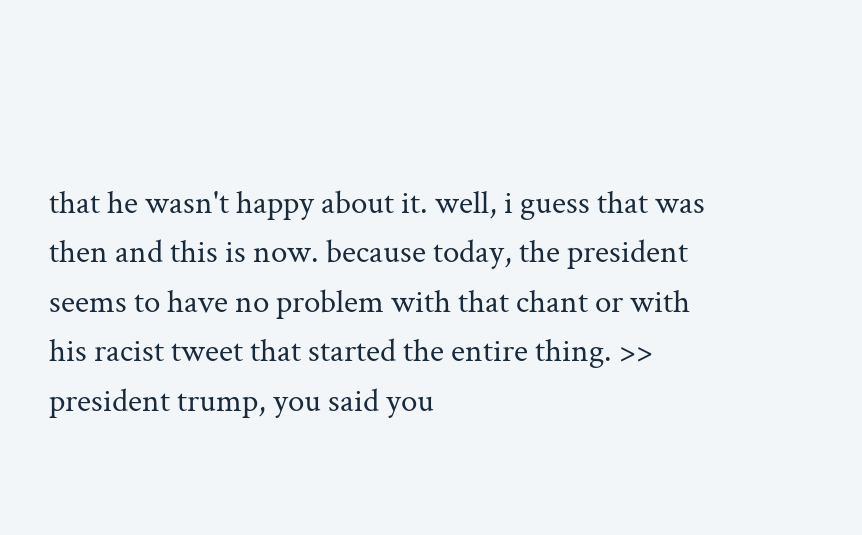that he wasn't happy about it. well, i guess that was then and this is now. because today, the president seems to have no problem with that chant or with his racist tweet that started the entire thing. >> president trump, you said you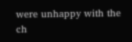were unhappy with the ch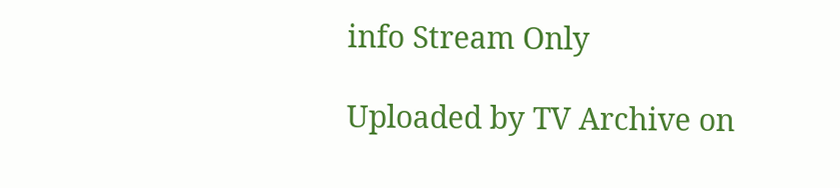info Stream Only

Uploaded by TV Archive on